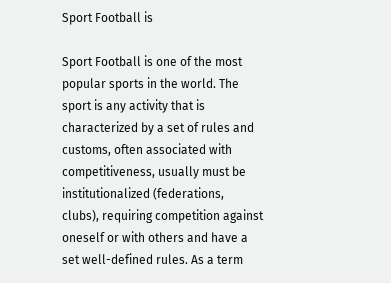Sport Football is

Sport Football is one of the most popular sports in the world. The sport is any activity that is characterized by a set of rules and customs, often associated with competitiveness, usually must be institutionalized (federations, clubs), requiring competition against oneself or with others and have a set well-defined rules. As a term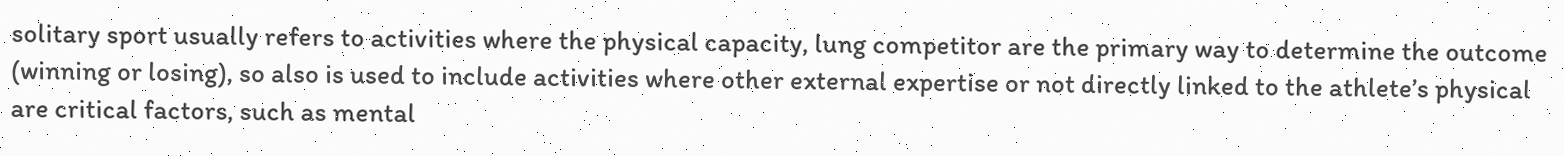solitary sport usually refers to activities where the physical capacity, lung competitor are the primary way to determine the outcome (winning or losing), so also is used to include activities where other external expertise or not directly linked to the athlete’s physical are critical factors, such as mental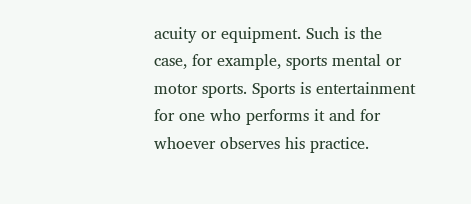acuity or equipment. Such is the case, for example, sports mental or motor sports. Sports is entertainment for one who performs it and for whoever observes his practice.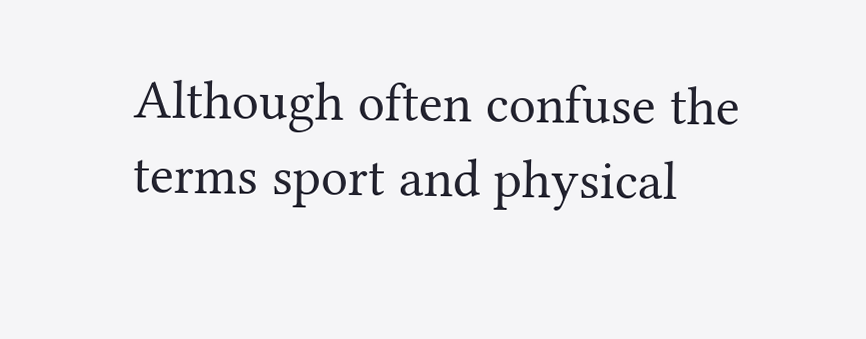Although often confuse the terms sport and physical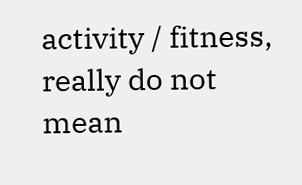activity / fitness, really do not mean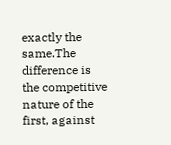exactly the same.The difference is the competitive nature of the first, against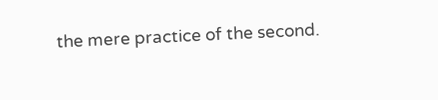the mere practice of the second.